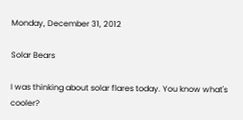Monday, December 31, 2012

Solar Bears

I was thinking about solar flares today. You know what's cooler?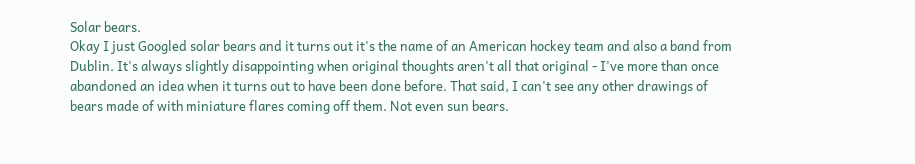Solar bears.
Okay I just Googled solar bears and it turns out it's the name of an American hockey team and also a band from Dublin. It's always slightly disappointing when original thoughts aren't all that original - I've more than once abandoned an idea when it turns out to have been done before. That said, I can't see any other drawings of bears made of with miniature flares coming off them. Not even sun bears.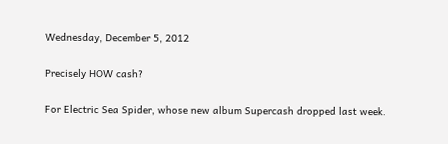Wednesday, December 5, 2012

Precisely HOW cash?

For Electric Sea Spider, whose new album Supercash dropped last week.